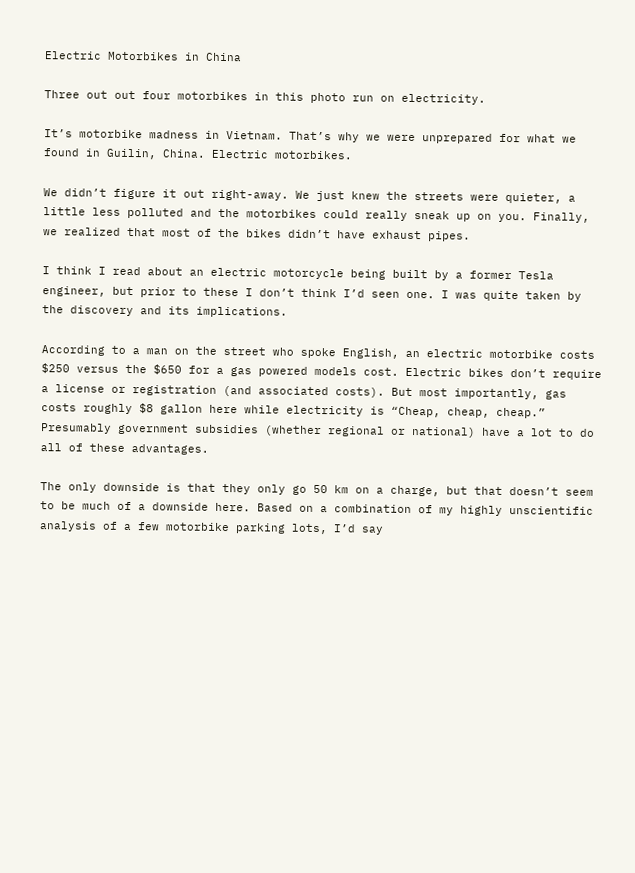Electric Motorbikes in China

Three out out four motorbikes in this photo run on electricity.

It’s motorbike madness in Vietnam. That’s why we were unprepared for what we found in Guilin, China. Electric motorbikes.

We didn’t figure it out right-away. We just knew the streets were quieter, a little less polluted and the motorbikes could really sneak up on you. Finally, we realized that most of the bikes didn’t have exhaust pipes.

I think I read about an electric motorcycle being built by a former Tesla engineer, but prior to these I don’t think I’d seen one. I was quite taken by the discovery and its implications.

According to a man on the street who spoke English, an electric motorbike costs $250 versus the $650 for a gas powered models cost. Electric bikes don’t require a license or registration (and associated costs). But most importantly, gas costs roughly $8 gallon here while electricity is “Cheap, cheap, cheap.” Presumably government subsidies (whether regional or national) have a lot to do all of these advantages.

The only downside is that they only go 50 km on a charge, but that doesn’t seem to be much of a downside here. Based on a combination of my highly unscientific analysis of a few motorbike parking lots, I’d say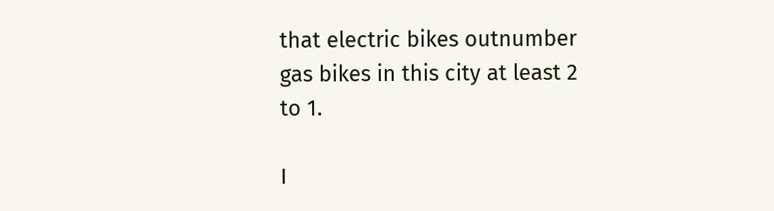that electric bikes outnumber gas bikes in this city at least 2 to 1.

I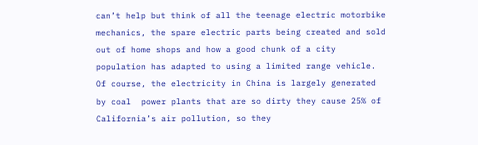can’t help but think of all the teenage electric motorbike mechanics, the spare electric parts being created and sold out of home shops and how a good chunk of a city population has adapted to using a limited range vehicle. Of course, the electricity in China is largely generated by coal  power plants that are so dirty they cause 25% of California’s air pollution, so they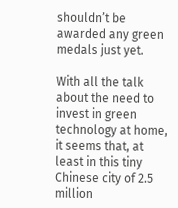shouldn’t be awarded any green medals just yet.

With all the talk about the need to invest in green technology at home, it seems that, at least in this tiny Chinese city of 2.5 million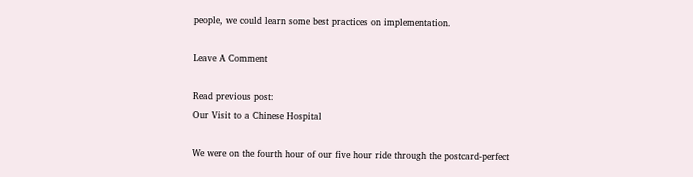people, we could learn some best practices on implementation.

Leave A Comment

Read previous post:
Our Visit to a Chinese Hospital

We were on the fourth hour of our five hour ride through the postcard-perfect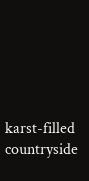karst-filled countryside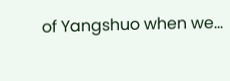of Yangshuo when we...